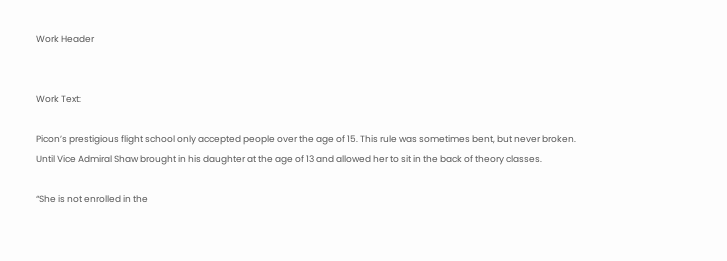Work Header


Work Text:

Picon’s prestigious flight school only accepted people over the age of 15. This rule was sometimes bent, but never broken. Until Vice Admiral Shaw brought in his daughter at the age of 13 and allowed her to sit in the back of theory classes.

“She is not enrolled in the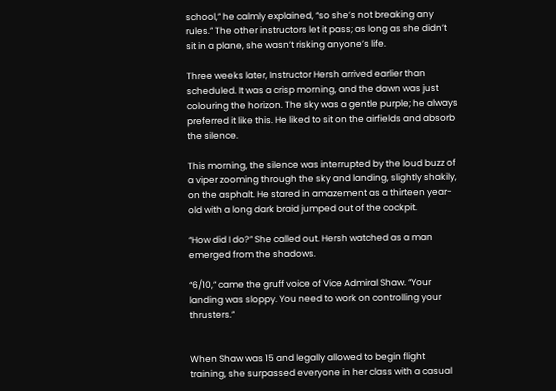school,” he calmly explained, “so she’s not breaking any rules.” The other instructors let it pass; as long as she didn’t sit in a plane, she wasn’t risking anyone’s life.

Three weeks later, Instructor Hersh arrived earlier than scheduled. It was a crisp morning, and the dawn was just colouring the horizon. The sky was a gentle purple; he always preferred it like this. He liked to sit on the airfields and absorb the silence.

This morning, the silence was interrupted by the loud buzz of a viper zooming through the sky and landing, slightly shakily, on the asphalt. He stared in amazement as a thirteen year-old with a long dark braid jumped out of the cockpit.

“How did I do?” She called out. Hersh watched as a man emerged from the shadows.

“6/10,” came the gruff voice of Vice Admiral Shaw. “Your landing was sloppy. You need to work on controlling your thrusters.”


When Shaw was 15 and legally allowed to begin flight training, she surpassed everyone in her class with a casual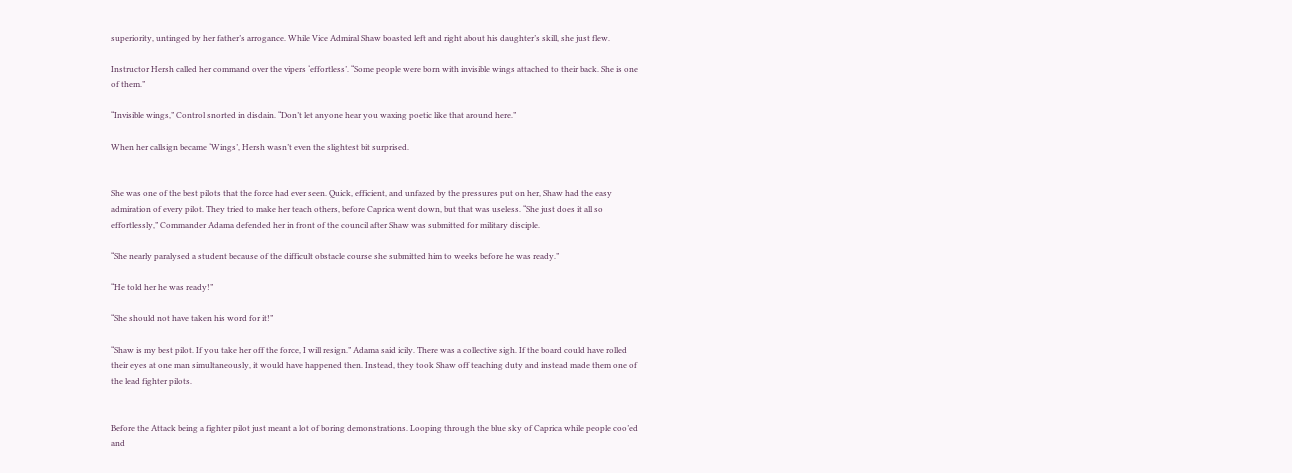superiority, untinged by her father’s arrogance. While Vice Admiral Shaw boasted left and right about his daughter’s skill, she just flew.

Instructor Hersh called her command over the vipers ‘effortless’. “Some people were born with invisible wings attached to their back. She is one of them.”

“Invisible wings,” Control snorted in disdain. “Don’t let anyone hear you waxing poetic like that around here.”

When her callsign became ‘Wings’, Hersh wasn’t even the slightest bit surprised.


She was one of the best pilots that the force had ever seen. Quick, efficient, and unfazed by the pressures put on her, Shaw had the easy admiration of every pilot. They tried to make her teach others, before Caprica went down, but that was useless. “She just does it all so effortlessly,” Commander Adama defended her in front of the council after Shaw was submitted for military disciple.

“She nearly paralysed a student because of the difficult obstacle course she submitted him to weeks before he was ready.”

“He told her he was ready!”

“She should not have taken his word for it!”

“Shaw is my best pilot. If you take her off the force, I will resign.” Adama said icily. There was a collective sigh. If the board could have rolled their eyes at one man simultaneously, it would have happened then. Instead, they took Shaw off teaching duty and instead made them one of the lead fighter pilots.


Before the Attack being a fighter pilot just meant a lot of boring demonstrations. Looping through the blue sky of Caprica while people coo’ed and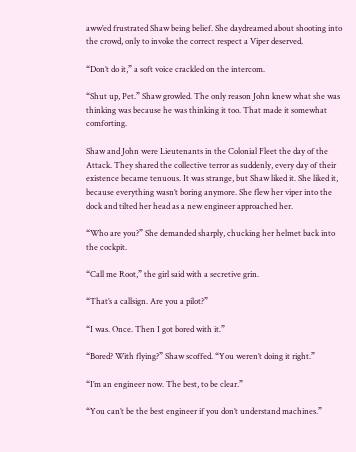aww’ed frustrated Shaw being belief. She daydreamed about shooting into the crowd, only to invoke the correct respect a Viper deserved.

“Don’t do it,” a soft voice crackled on the intercom.

“Shut up, Pet.” Shaw growled. The only reason John knew what she was thinking was because he was thinking it too. That made it somewhat comforting.

Shaw and John were Lieutenants in the Colonial Fleet the day of the Attack. They shared the collective terror as suddenly, every day of their existence became tenuous. It was strange, but Shaw liked it. She liked it, because everything wasn’t boring anymore. She flew her viper into the dock and tilted her head as a new engineer approached her.

“Who are you?” She demanded sharply, chucking her helmet back into the cockpit.

“Call me Root,” the girl said with a secretive grin.

“That’s a callsign. Are you a pilot?”

“I was. Once. Then I got bored with it.”

“Bored? With flying?” Shaw scoffed. “You weren’t doing it right.”

“I’m an engineer now. The best, to be clear.”

“You can’t be the best engineer if you don’t understand machines.”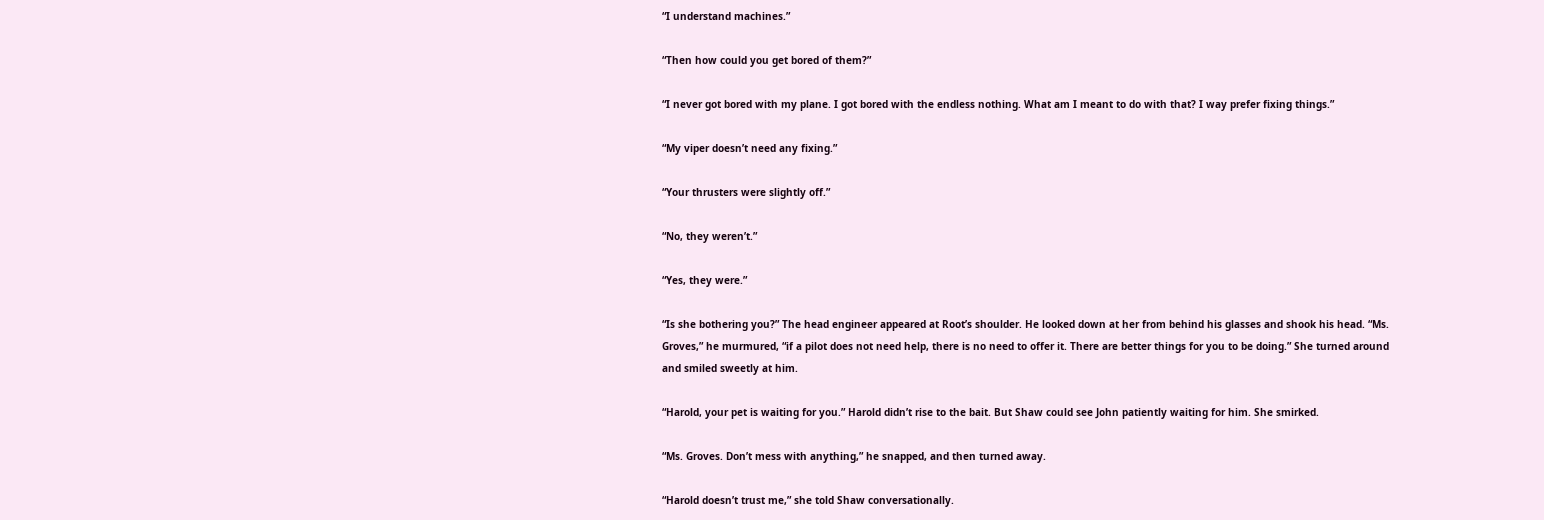“I understand machines.”

“Then how could you get bored of them?”

“I never got bored with my plane. I got bored with the endless nothing. What am I meant to do with that? I way prefer fixing things.”

“My viper doesn’t need any fixing.”

“Your thrusters were slightly off.”

“No, they weren’t.”

“Yes, they were.”

“Is she bothering you?” The head engineer appeared at Root’s shoulder. He looked down at her from behind his glasses and shook his head. “Ms. Groves,” he murmured, “if a pilot does not need help, there is no need to offer it. There are better things for you to be doing.” She turned around and smiled sweetly at him.

“Harold, your pet is waiting for you.” Harold didn’t rise to the bait. But Shaw could see John patiently waiting for him. She smirked.

“Ms. Groves. Don’t mess with anything,” he snapped, and then turned away.

“Harold doesn’t trust me,” she told Shaw conversationally.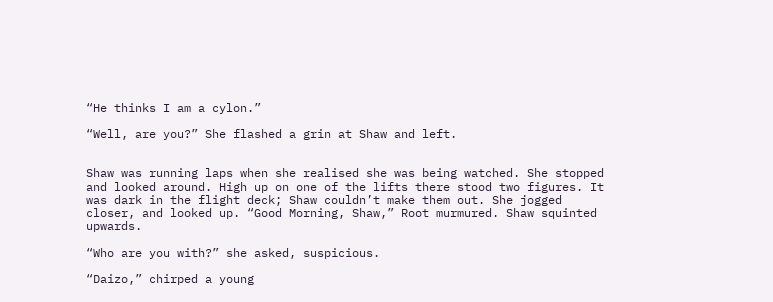“He thinks I am a cylon.”

“Well, are you?” She flashed a grin at Shaw and left.


Shaw was running laps when she realised she was being watched. She stopped and looked around. High up on one of the lifts there stood two figures. It was dark in the flight deck; Shaw couldn’t make them out. She jogged closer, and looked up. “Good Morning, Shaw,” Root murmured. Shaw squinted upwards.

“Who are you with?” she asked, suspicious.

“Daizo,” chirped a young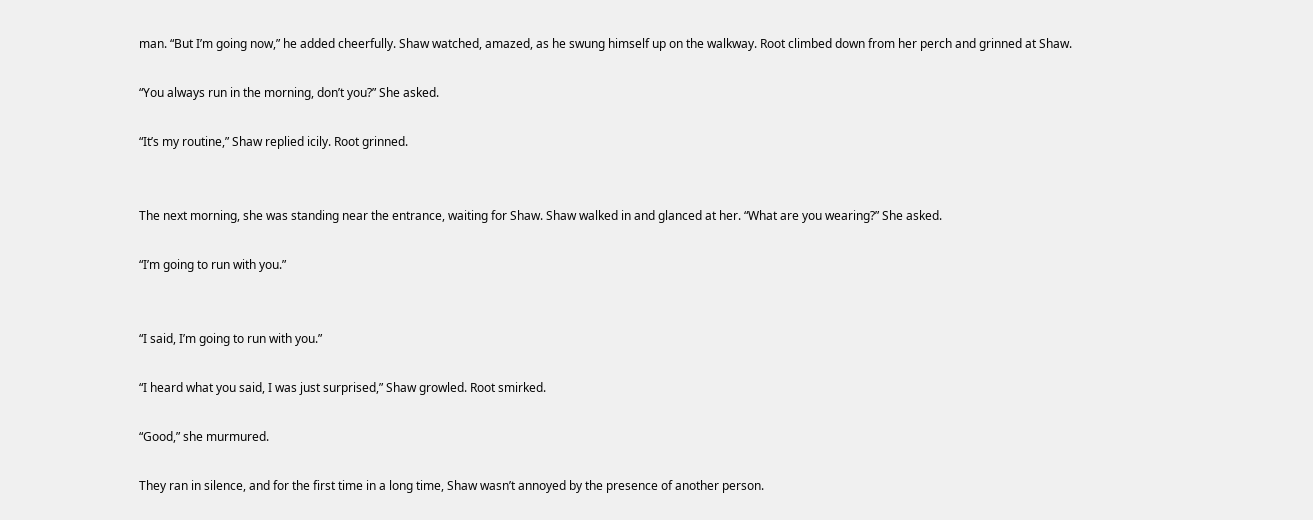man. “But I’m going now,” he added cheerfully. Shaw watched, amazed, as he swung himself up on the walkway. Root climbed down from her perch and grinned at Shaw.

“You always run in the morning, don’t you?” She asked.

“It’s my routine,” Shaw replied icily. Root grinned.


The next morning, she was standing near the entrance, waiting for Shaw. Shaw walked in and glanced at her. “What are you wearing?” She asked.

“I’m going to run with you.”


“I said, I’m going to run with you.”

“I heard what you said, I was just surprised,” Shaw growled. Root smirked.

“Good,” she murmured.

They ran in silence, and for the first time in a long time, Shaw wasn’t annoyed by the presence of another person.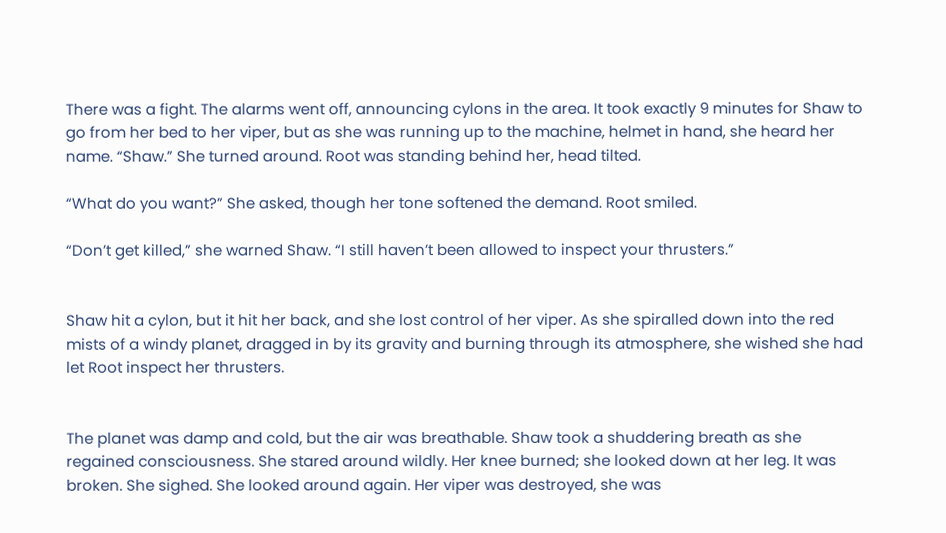There was a fight. The alarms went off, announcing cylons in the area. It took exactly 9 minutes for Shaw to go from her bed to her viper, but as she was running up to the machine, helmet in hand, she heard her name. “Shaw.” She turned around. Root was standing behind her, head tilted.

“What do you want?” She asked, though her tone softened the demand. Root smiled.

“Don’t get killed,” she warned Shaw. “I still haven’t been allowed to inspect your thrusters.”


Shaw hit a cylon, but it hit her back, and she lost control of her viper. As she spiralled down into the red mists of a windy planet, dragged in by its gravity and burning through its atmosphere, she wished she had let Root inspect her thrusters.


The planet was damp and cold, but the air was breathable. Shaw took a shuddering breath as she regained consciousness. She stared around wildly. Her knee burned; she looked down at her leg. It was broken. She sighed. She looked around again. Her viper was destroyed, she was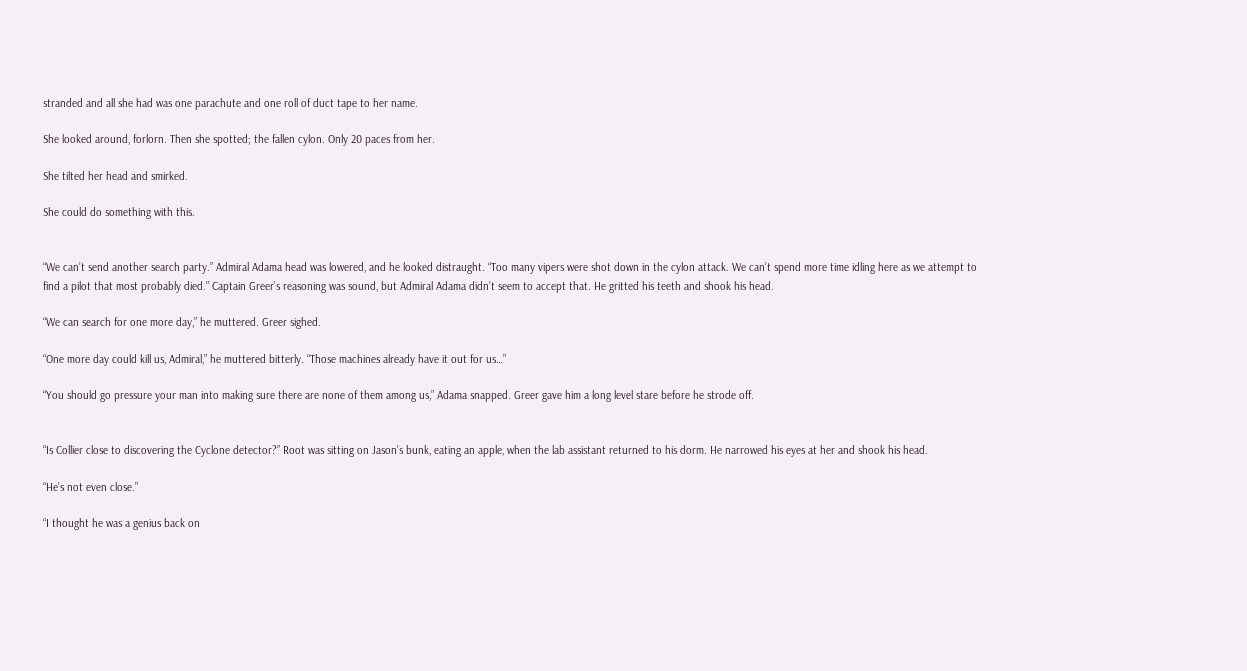stranded and all she had was one parachute and one roll of duct tape to her name.

She looked around, forlorn. Then she spotted; the fallen cylon. Only 20 paces from her.

She tilted her head and smirked.

She could do something with this.


“We can’t send another search party.” Admiral Adama head was lowered, and he looked distraught. “Too many vipers were shot down in the cylon attack. We can’t spend more time idling here as we attempt to find a pilot that most probably died.” Captain Greer’s reasoning was sound, but Admiral Adama didn’t seem to accept that. He gritted his teeth and shook his head.

“We can search for one more day,” he muttered. Greer sighed.

“One more day could kill us, Admiral,” he muttered bitterly. “Those machines already have it out for us…”

“You should go pressure your man into making sure there are none of them among us,” Adama snapped. Greer gave him a long level stare before he strode off.


“Is Collier close to discovering the Cyclone detector?” Root was sitting on Jason’s bunk, eating an apple, when the lab assistant returned to his dorm. He narrowed his eyes at her and shook his head.

“He’s not even close.”

“I thought he was a genius back on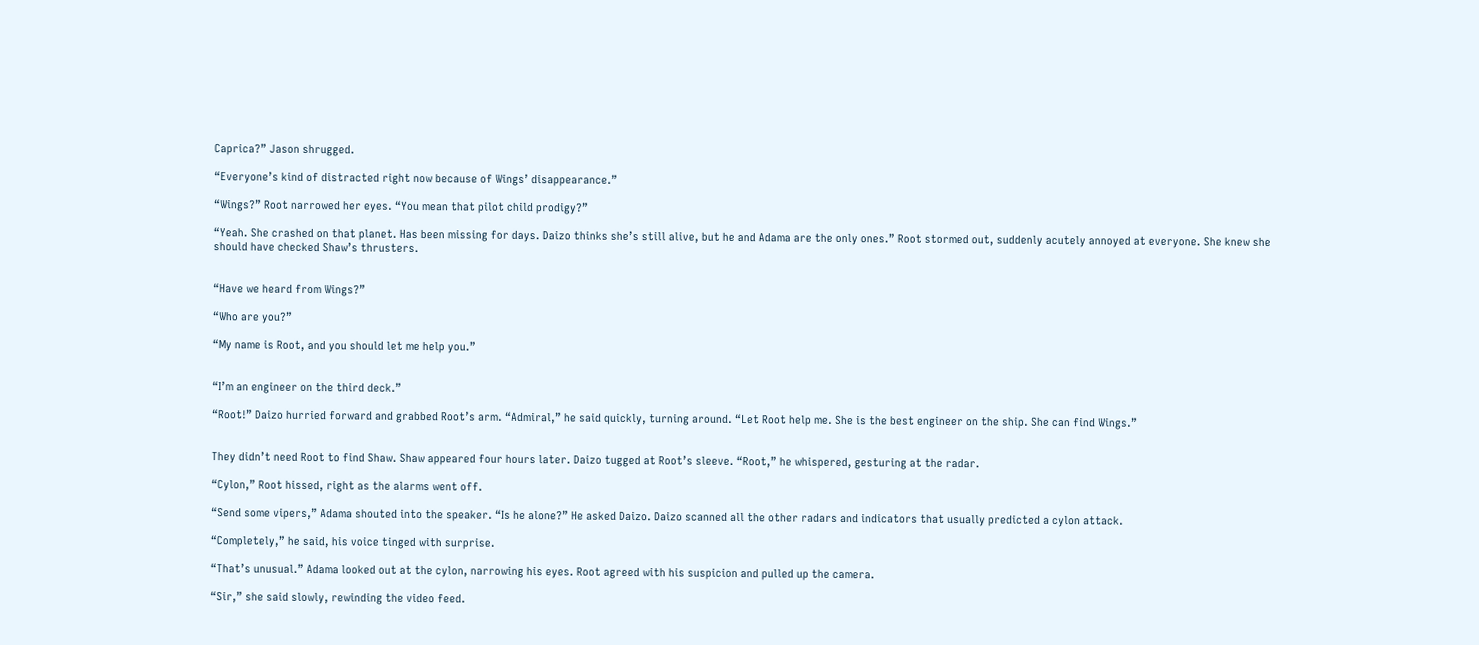Caprica?” Jason shrugged.

“Everyone’s kind of distracted right now because of Wings’ disappearance.”

“Wings?” Root narrowed her eyes. “You mean that pilot child prodigy?”

“Yeah. She crashed on that planet. Has been missing for days. Daizo thinks she’s still alive, but he and Adama are the only ones.” Root stormed out, suddenly acutely annoyed at everyone. She knew she should have checked Shaw’s thrusters.


“Have we heard from Wings?”

“Who are you?”

“My name is Root, and you should let me help you.”


“I’m an engineer on the third deck.”

“Root!” Daizo hurried forward and grabbed Root’s arm. “Admiral,” he said quickly, turning around. “Let Root help me. She is the best engineer on the ship. She can find Wings.”


They didn’t need Root to find Shaw. Shaw appeared four hours later. Daizo tugged at Root’s sleeve. “Root,” he whispered, gesturing at the radar.

“Cylon,” Root hissed, right as the alarms went off.

“Send some vipers,” Adama shouted into the speaker. “Is he alone?” He asked Daizo. Daizo scanned all the other radars and indicators that usually predicted a cylon attack.

“Completely,” he said, his voice tinged with surprise.

“That’s unusual.” Adama looked out at the cylon, narrowing his eyes. Root agreed with his suspicion and pulled up the camera.

“Sir,” she said slowly, rewinding the video feed.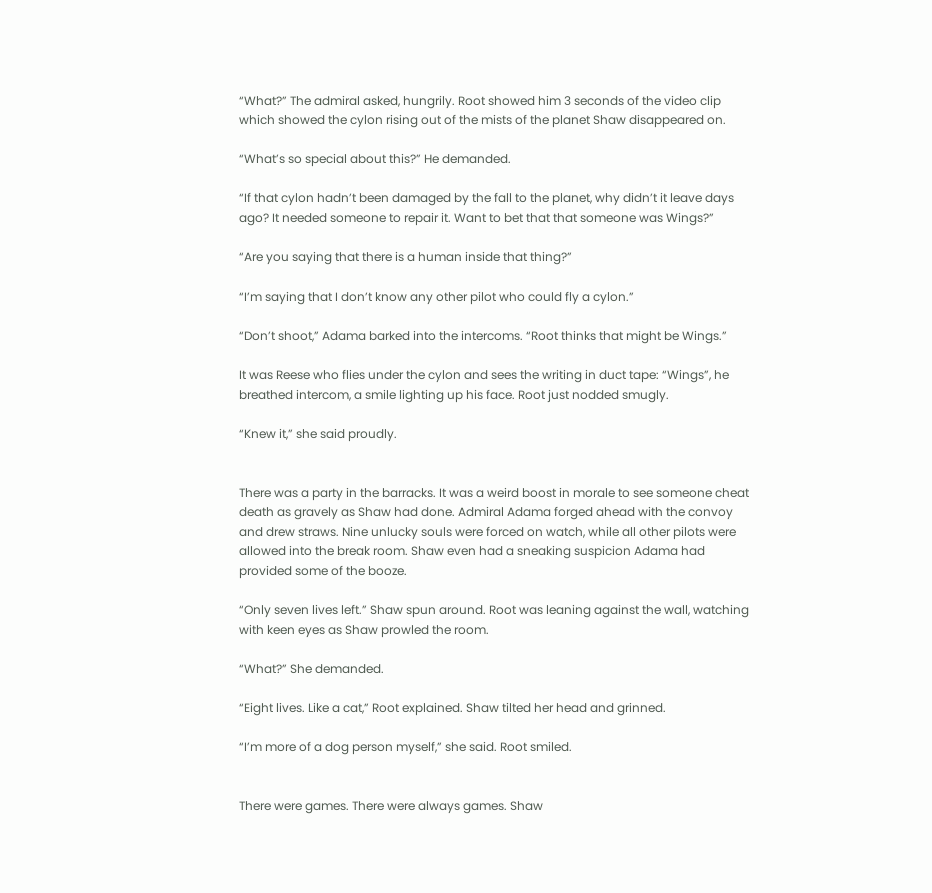“What?” The admiral asked, hungrily. Root showed him 3 seconds of the video clip which showed the cylon rising out of the mists of the planet Shaw disappeared on.

“What’s so special about this?” He demanded.

“If that cylon hadn’t been damaged by the fall to the planet, why didn’t it leave days ago? It needed someone to repair it. Want to bet that that someone was Wings?”

“Are you saying that there is a human inside that thing?”

“I’m saying that I don’t know any other pilot who could fly a cylon.”

“Don’t shoot,” Adama barked into the intercoms. “Root thinks that might be Wings.”

It was Reese who flies under the cylon and sees the writing in duct tape: “Wings”, he breathed intercom, a smile lighting up his face. Root just nodded smugly.

“Knew it,” she said proudly.


There was a party in the barracks. It was a weird boost in morale to see someone cheat death as gravely as Shaw had done. Admiral Adama forged ahead with the convoy and drew straws. Nine unlucky souls were forced on watch, while all other pilots were allowed into the break room. Shaw even had a sneaking suspicion Adama had provided some of the booze.

“Only seven lives left.” Shaw spun around. Root was leaning against the wall, watching with keen eyes as Shaw prowled the room.

“What?” She demanded.

“Eight lives. Like a cat,” Root explained. Shaw tilted her head and grinned.

“I’m more of a dog person myself,” she said. Root smiled.


There were games. There were always games. Shaw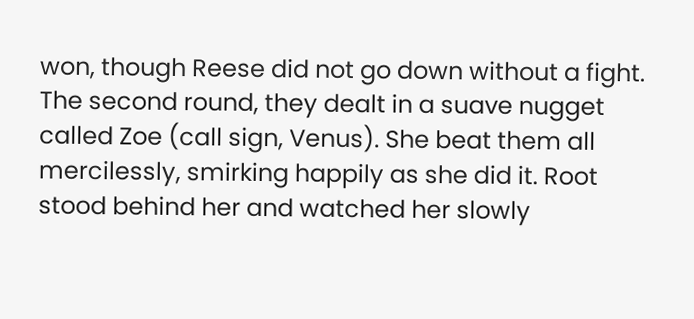won, though Reese did not go down without a fight. The second round, they dealt in a suave nugget called Zoe (call sign, Venus). She beat them all mercilessly, smirking happily as she did it. Root stood behind her and watched her slowly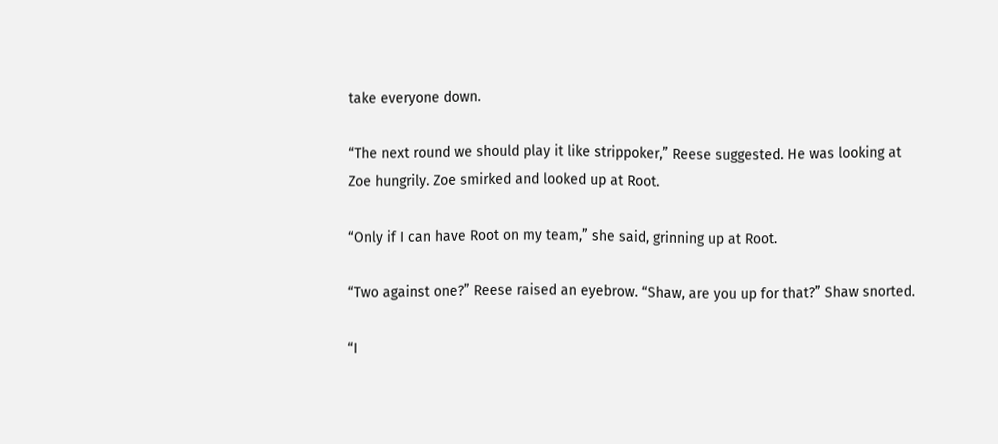take everyone down.

“The next round we should play it like strippoker,” Reese suggested. He was looking at Zoe hungrily. Zoe smirked and looked up at Root.

“Only if I can have Root on my team,” she said, grinning up at Root.

“Two against one?” Reese raised an eyebrow. “Shaw, are you up for that?” Shaw snorted.

“I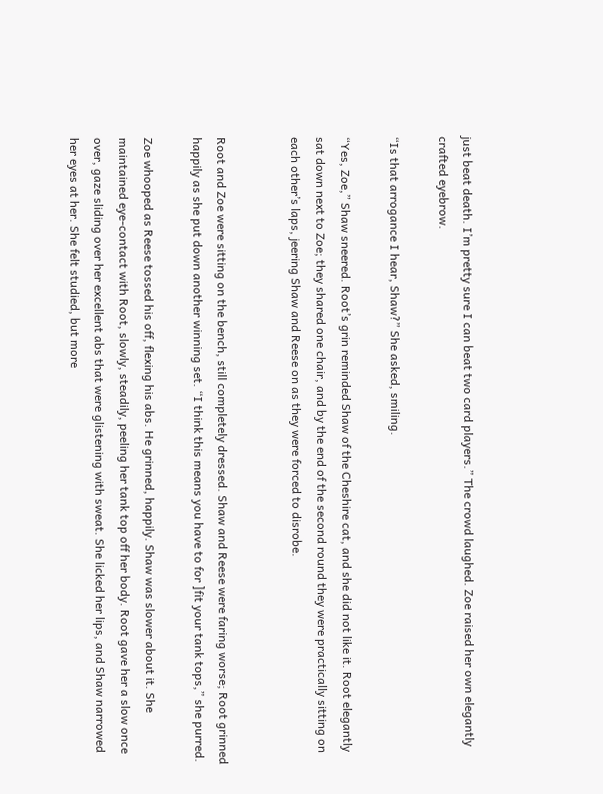just beat death. I’m pretty sure I can beat two card players.” The crowd laughed. Zoe raised her own elegantly crafted eyebrow.

“Is that arrogance I hear, Shaw?” She asked, smiling.

“Yes, Zoe,” Shaw sneered. Root’s grin reminded Shaw of the Cheshire cat, and she did not like it. Root elegantly sat down next to Zoe; they shared one chair, and by the end of the second round they were practically sitting on each other’s laps, jeering Shaw and Reese on as they were forced to disrobe.


Root and Zoe were sitting on the bench, still completely dressed. Shaw and Reese were faring worse; Root grinned happily as she put down another winning set. “I think this means you have to for ]fit your tank tops,” she purred.

Zoe whooped as Reese tossed his off, flexing his abs. He grinned, happily. Shaw was slower about it. She maintained eye-contact with Root, slowly, steadily, peeling her tank top off her body. Root gave her a slow once over, gaze sliding over her excellent abs that were glistening with sweat. She licked her lips, and Shaw narrowed her eyes at her. She felt studied, but more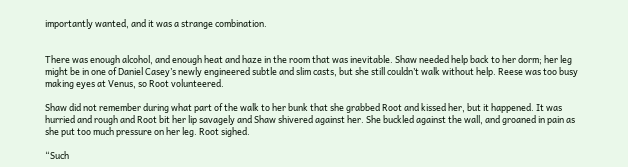importantly wanted, and it was a strange combination.


There was enough alcohol, and enough heat and haze in the room that was inevitable. Shaw needed help back to her dorm; her leg might be in one of Daniel Casey’s newly engineered subtle and slim casts, but she still couldn’t walk without help. Reese was too busy making eyes at Venus, so Root volunteered.

Shaw did not remember during what part of the walk to her bunk that she grabbed Root and kissed her, but it happened. It was hurried and rough and Root bit her lip savagely and Shaw shivered against her. She buckled against the wall, and groaned in pain as she put too much pressure on her leg. Root sighed.

“Such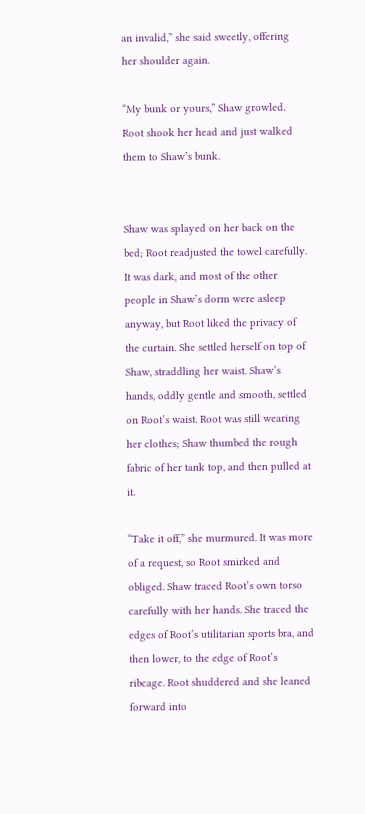an invalid,” she said sweetly, offering her shoulder again.

“My bunk or yours,” Shaw growled. Root shook her head and just walked them to Shaw’s bunk.


Shaw was splayed on her back on the bed; Root readjusted the towel carefully. It was dark, and most of the other people in Shaw’s dorm were asleep anyway, but Root liked the privacy of the curtain. She settled herself on top of Shaw, straddling her waist. Shaw’s hands, oddly gentle and smooth, settled on Root’s waist. Root was still wearing her clothes; Shaw thumbed the rough fabric of her tank top, and then pulled at it.

“Take it off,” she murmured. It was more of a request, so Root smirked and obliged. Shaw traced Root’s own torso carefully with her hands. She traced the edges of Root’s utilitarian sports bra, and then lower, to the edge of Root’s ribcage. Root shuddered and she leaned forward into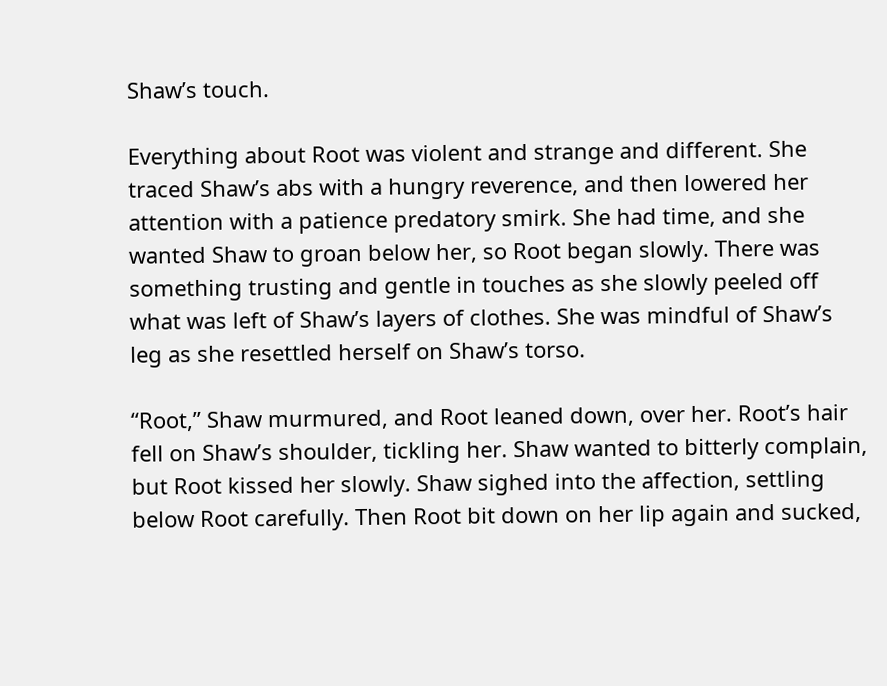Shaw’s touch.

Everything about Root was violent and strange and different. She traced Shaw’s abs with a hungry reverence, and then lowered her attention with a patience predatory smirk. She had time, and she wanted Shaw to groan below her, so Root began slowly. There was something trusting and gentle in touches as she slowly peeled off what was left of Shaw’s layers of clothes. She was mindful of Shaw’s leg as she resettled herself on Shaw’s torso.

“Root,” Shaw murmured, and Root leaned down, over her. Root’s hair fell on Shaw’s shoulder, tickling her. Shaw wanted to bitterly complain, but Root kissed her slowly. Shaw sighed into the affection, settling below Root carefully. Then Root bit down on her lip again and sucked,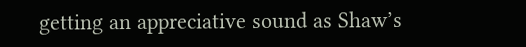getting an appreciative sound as Shaw’s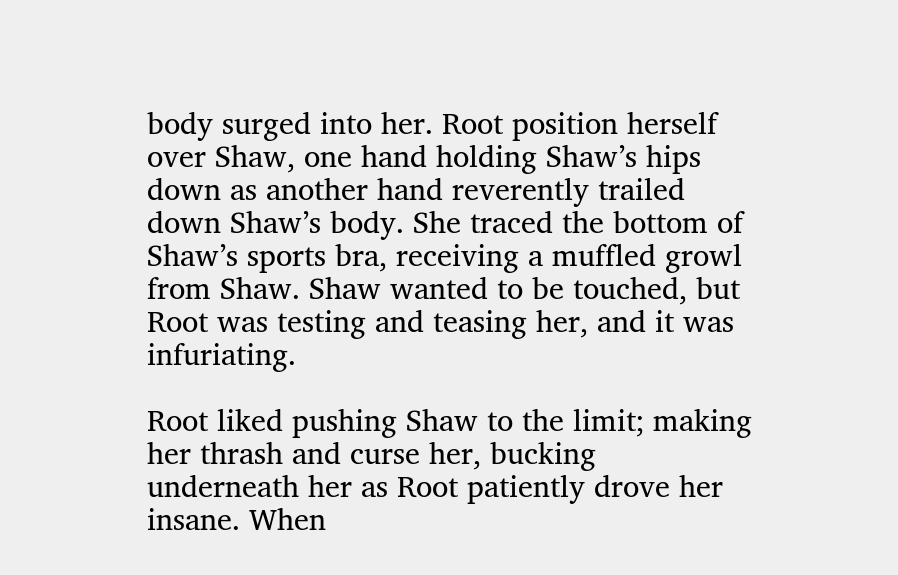body surged into her. Root position herself over Shaw, one hand holding Shaw’s hips down as another hand reverently trailed down Shaw’s body. She traced the bottom of Shaw’s sports bra, receiving a muffled growl from Shaw. Shaw wanted to be touched, but Root was testing and teasing her, and it was infuriating.

Root liked pushing Shaw to the limit; making her thrash and curse her, bucking underneath her as Root patiently drove her insane. When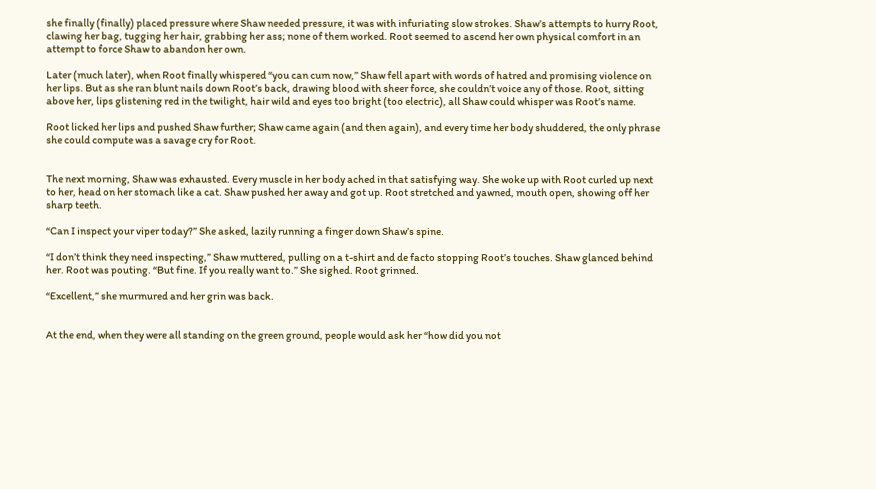she finally (finally) placed pressure where Shaw needed pressure, it was with infuriating slow strokes. Shaw’s attempts to hurry Root, clawing her bag, tugging her hair, grabbing her ass; none of them worked. Root seemed to ascend her own physical comfort in an attempt to force Shaw to abandon her own.

Later (much later), when Root finally whispered “you can cum now,” Shaw fell apart with words of hatred and promising violence on her lips. But as she ran blunt nails down Root’s back, drawing blood with sheer force, she couldn’t voice any of those. Root, sitting above her, lips glistening red in the twilight, hair wild and eyes too bright (too electric), all Shaw could whisper was Root’s name.

Root licked her lips and pushed Shaw further; Shaw came again (and then again), and every time her body shuddered, the only phrase she could compute was a savage cry for Root.


The next morning, Shaw was exhausted. Every muscle in her body ached in that satisfying way. She woke up with Root curled up next to her, head on her stomach like a cat. Shaw pushed her away and got up. Root stretched and yawned, mouth open, showing off her sharp teeth.

“Can I inspect your viper today?” She asked, lazily running a finger down Shaw’s spine.

“I don’t think they need inspecting,” Shaw muttered, pulling on a t-shirt and de facto stopping Root’s touches. Shaw glanced behind her. Root was pouting. “But fine. If you really want to.” She sighed. Root grinned.

“Excellent,” she murmured and her grin was back.


At the end, when they were all standing on the green ground, people would ask her “how did you not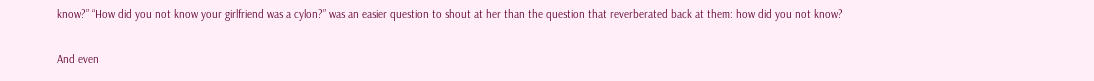know?” “How did you not know your girlfriend was a cylon?” was an easier question to shout at her than the question that reverberated back at them: how did you not know?

And even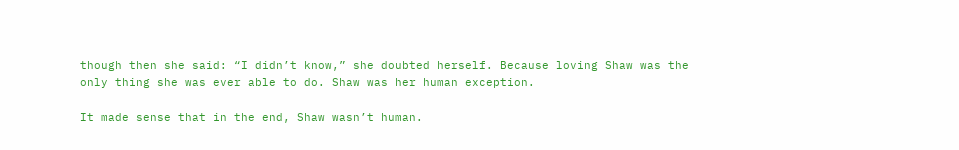though then she said: “I didn’t know,” she doubted herself. Because loving Shaw was the only thing she was ever able to do. Shaw was her human exception.

It made sense that in the end, Shaw wasn’t human.